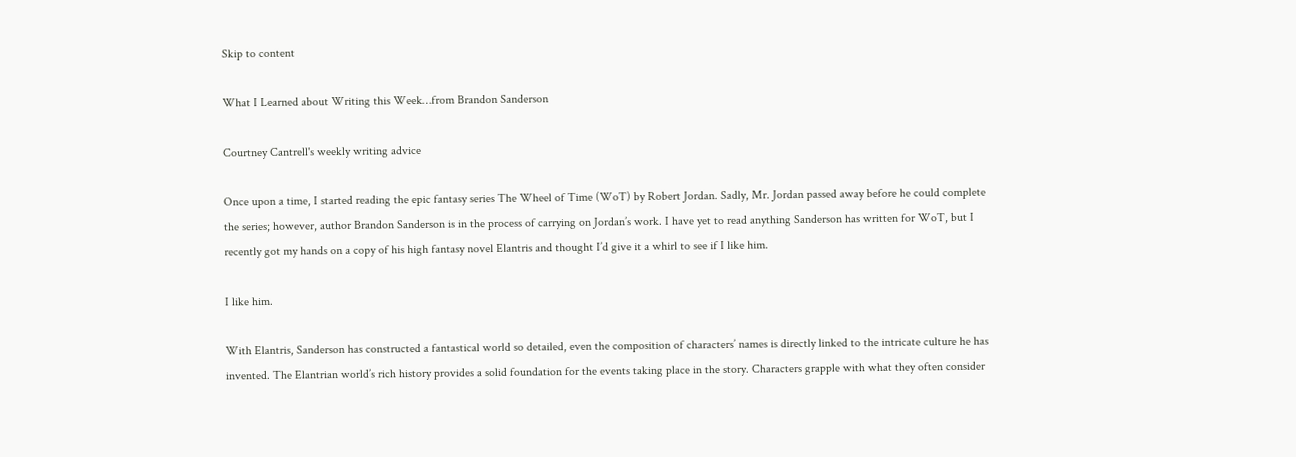Skip to content

What I Learned about Writing this Week…from Brandon Sanderson

Courtney Cantrell's weekly writing advice

Once upon a time, I started reading the epic fantasy series The Wheel of Time (WoT) by Robert Jordan. Sadly, Mr. Jordan passed away before he could complete the series; however, author Brandon Sanderson is in the process of carrying on Jordan’s work. I have yet to read anything Sanderson has written for WoT, but I recently got my hands on a copy of his high fantasy novel Elantris and thought I’d give it a whirl to see if I like him.

I like him.

With Elantris, Sanderson has constructed a fantastical world so detailed, even the composition of characters’ names is directly linked to the intricate culture he has invented. The Elantrian world’s rich history provides a solid foundation for the events taking place in the story. Characters grapple with what they often consider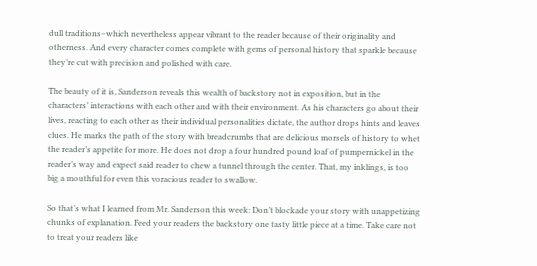dull traditions–which nevertheless appear vibrant to the reader because of their originality and otherness. And every character comes complete with gems of personal history that sparkle because they’re cut with precision and polished with care.

The beauty of it is, Sanderson reveals this wealth of backstory not in exposition, but in the characters’ interactions with each other and with their environment. As his characters go about their lives, reacting to each other as their individual personalities dictate, the author drops hints and leaves clues. He marks the path of the story with breadcrumbs that are delicious morsels of history to whet the reader’s appetite for more. He does not drop a four hundred pound loaf of pumpernickel in the reader’s way and expect said reader to chew a tunnel through the center. That, my inklings, is too big a mouthful for even this voracious reader to swallow.

So that’s what I learned from Mr. Sanderson this week: Don’t blockade your story with unappetizing chunks of explanation. Feed your readers the backstory one tasty little piece at a time. Take care not to treat your readers like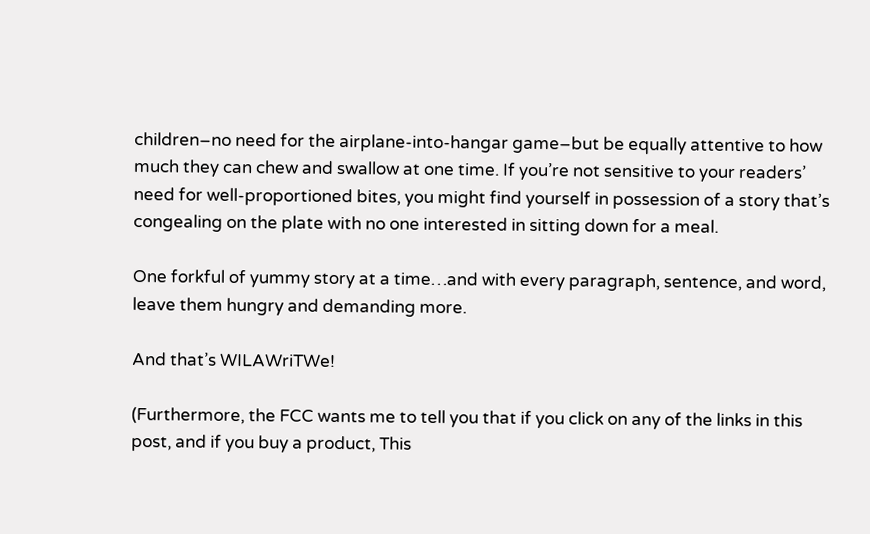children–no need for the airplane-into-hangar game–but be equally attentive to how much they can chew and swallow at one time. If you’re not sensitive to your readers’ need for well-proportioned bites, you might find yourself in possession of a story that’s congealing on the plate with no one interested in sitting down for a meal.

One forkful of yummy story at a time…and with every paragraph, sentence, and word, leave them hungry and demanding more.

And that’s WILAWriTWe!

(Furthermore, the FCC wants me to tell you that if you click on any of the links in this post, and if you buy a product, This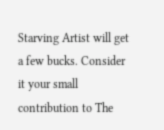Starving Artist will get a few bucks. Consider it your small contribution to The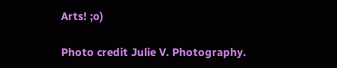Arts! ;o)

Photo credit Julie V. Photography.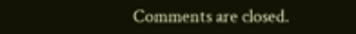Comments are closed.